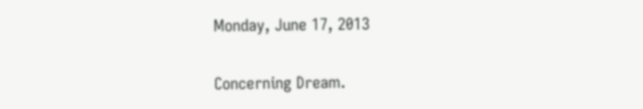Monday, June 17, 2013

Concerning Dream.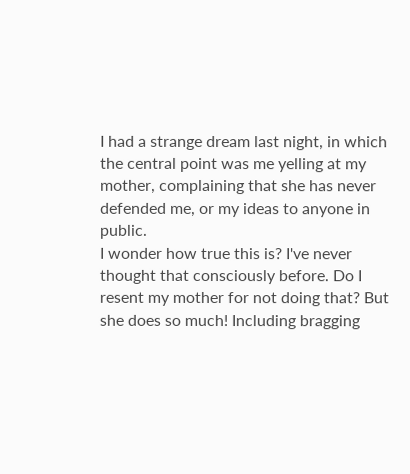I had a strange dream last night, in which the central point was me yelling at my mother, complaining that she has never defended me, or my ideas to anyone in  public.
I wonder how true this is? I've never thought that consciously before. Do I resent my mother for not doing that? But she does so much! Including bragging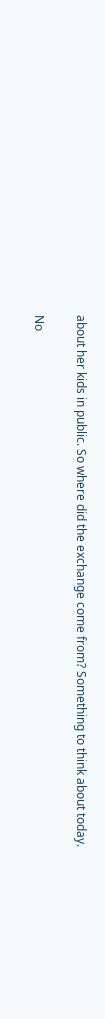about her kids in public. So where did the exchange come from? Something to think about today.

No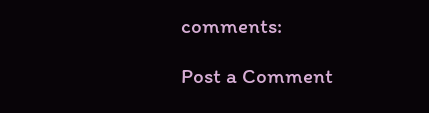comments:

Post a Comment